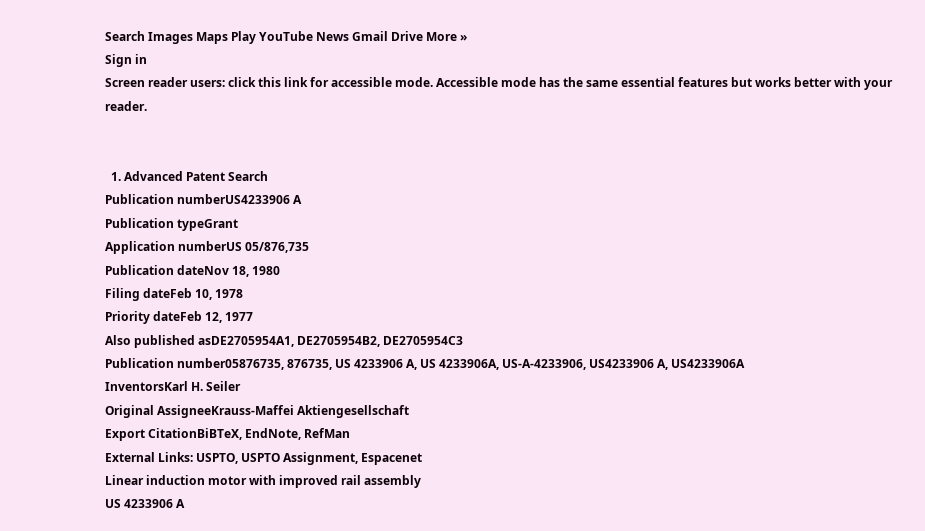Search Images Maps Play YouTube News Gmail Drive More »
Sign in
Screen reader users: click this link for accessible mode. Accessible mode has the same essential features but works better with your reader.


  1. Advanced Patent Search
Publication numberUS4233906 A
Publication typeGrant
Application numberUS 05/876,735
Publication dateNov 18, 1980
Filing dateFeb 10, 1978
Priority dateFeb 12, 1977
Also published asDE2705954A1, DE2705954B2, DE2705954C3
Publication number05876735, 876735, US 4233906 A, US 4233906A, US-A-4233906, US4233906 A, US4233906A
InventorsKarl H. Seiler
Original AssigneeKrauss-Maffei Aktiengesellschaft
Export CitationBiBTeX, EndNote, RefMan
External Links: USPTO, USPTO Assignment, Espacenet
Linear induction motor with improved rail assembly
US 4233906 A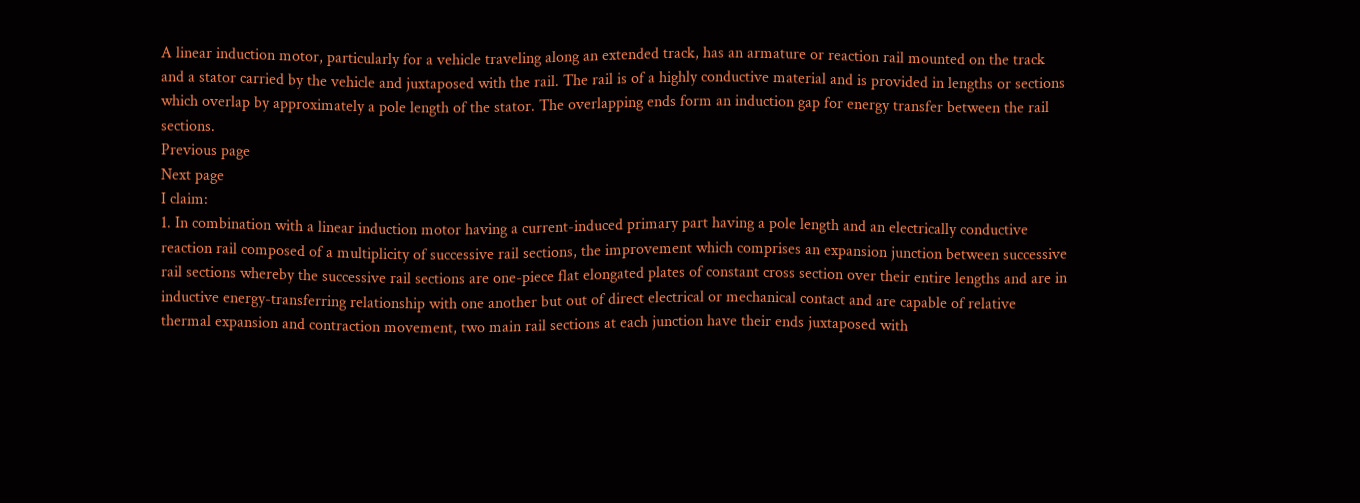A linear induction motor, particularly for a vehicle traveling along an extended track, has an armature or reaction rail mounted on the track and a stator carried by the vehicle and juxtaposed with the rail. The rail is of a highly conductive material and is provided in lengths or sections which overlap by approximately a pole length of the stator. The overlapping ends form an induction gap for energy transfer between the rail sections.
Previous page
Next page
I claim:
1. In combination with a linear induction motor having a current-induced primary part having a pole length and an electrically conductive reaction rail composed of a multiplicity of successive rail sections, the improvement which comprises an expansion junction between successive rail sections whereby the successive rail sections are one-piece flat elongated plates of constant cross section over their entire lengths and are in inductive energy-transferring relationship with one another but out of direct electrical or mechanical contact and are capable of relative thermal expansion and contraction movement, two main rail sections at each junction have their ends juxtaposed with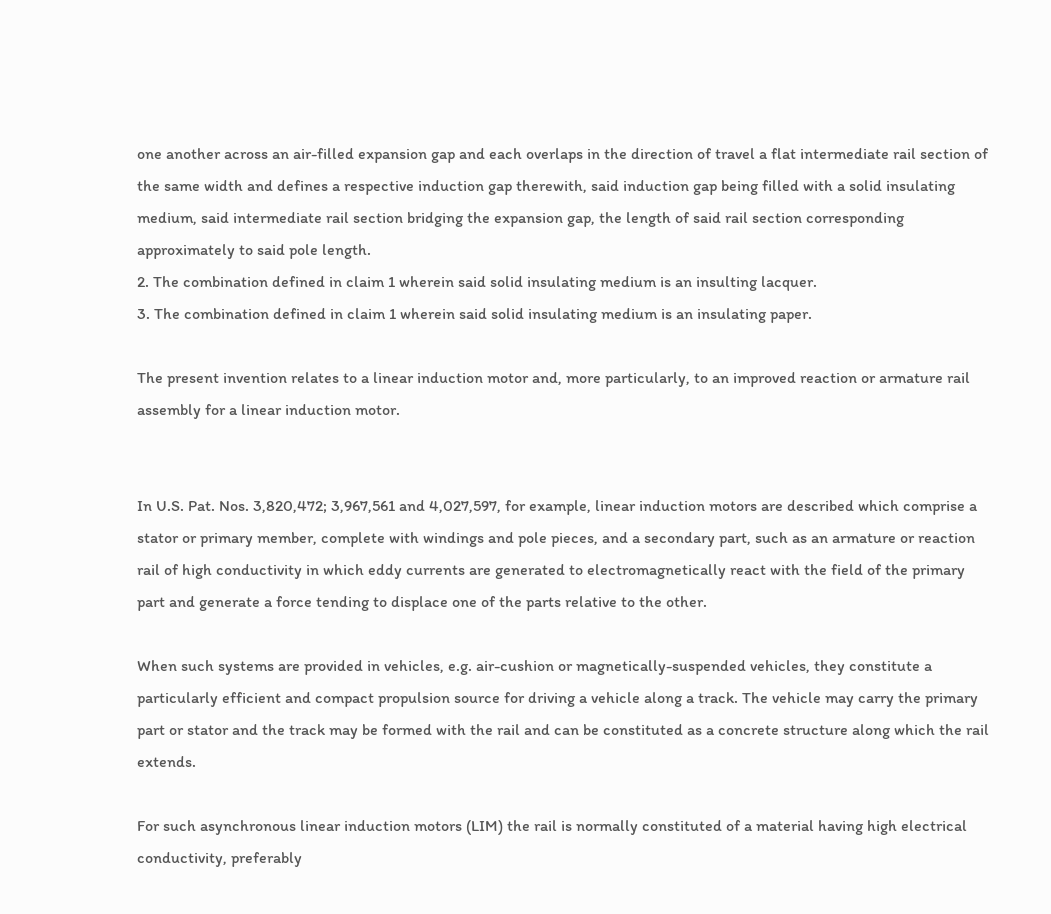one another across an air-filled expansion gap and each overlaps in the direction of travel a flat intermediate rail section of the same width and defines a respective induction gap therewith, said induction gap being filled with a solid insulating medium, said intermediate rail section bridging the expansion gap, the length of said rail section corresponding approximately to said pole length.
2. The combination defined in claim 1 wherein said solid insulating medium is an insulting lacquer.
3. The combination defined in claim 1 wherein said solid insulating medium is an insulating paper.

The present invention relates to a linear induction motor and, more particularly, to an improved reaction or armature rail assembly for a linear induction motor.


In U.S. Pat. Nos. 3,820,472; 3,967,561 and 4,027,597, for example, linear induction motors are described which comprise a stator or primary member, complete with windings and pole pieces, and a secondary part, such as an armature or reaction rail of high conductivity in which eddy currents are generated to electromagnetically react with the field of the primary part and generate a force tending to displace one of the parts relative to the other.

When such systems are provided in vehicles, e.g. air-cushion or magnetically-suspended vehicles, they constitute a particularly efficient and compact propulsion source for driving a vehicle along a track. The vehicle may carry the primary part or stator and the track may be formed with the rail and can be constituted as a concrete structure along which the rail extends.

For such asynchronous linear induction motors (LIM) the rail is normally constituted of a material having high electrical conductivity, preferably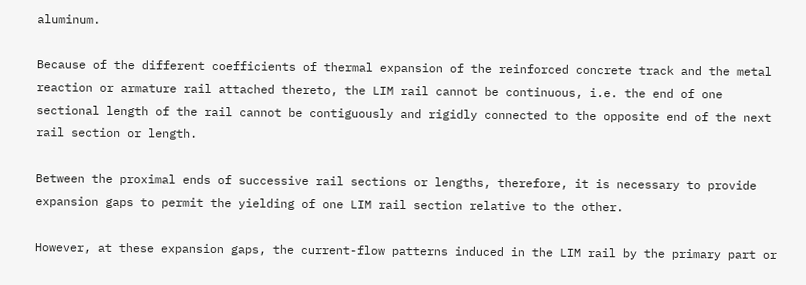aluminum.

Because of the different coefficients of thermal expansion of the reinforced concrete track and the metal reaction or armature rail attached thereto, the LIM rail cannot be continuous, i.e. the end of one sectional length of the rail cannot be contiguously and rigidly connected to the opposite end of the next rail section or length.

Between the proximal ends of successive rail sections or lengths, therefore, it is necessary to provide expansion gaps to permit the yielding of one LIM rail section relative to the other.

However, at these expansion gaps, the current-flow patterns induced in the LIM rail by the primary part or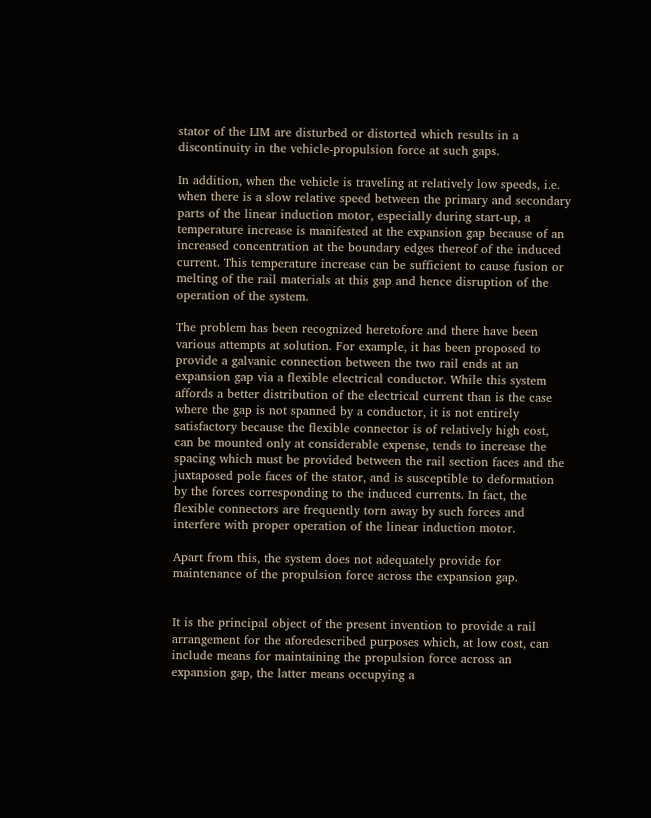stator of the LIM are disturbed or distorted which results in a discontinuity in the vehicle-propulsion force at such gaps.

In addition, when the vehicle is traveling at relatively low speeds, i.e. when there is a slow relative speed between the primary and secondary parts of the linear induction motor, especially during start-up, a temperature increase is manifested at the expansion gap because of an increased concentration at the boundary edges thereof of the induced current. This temperature increase can be sufficient to cause fusion or melting of the rail materials at this gap and hence disruption of the operation of the system.

The problem has been recognized heretofore and there have been various attempts at solution. For example, it has been proposed to provide a galvanic connection between the two rail ends at an expansion gap via a flexible electrical conductor. While this system affords a better distribution of the electrical current than is the case where the gap is not spanned by a conductor, it is not entirely satisfactory because the flexible connector is of relatively high cost, can be mounted only at considerable expense, tends to increase the spacing which must be provided between the rail section faces and the juxtaposed pole faces of the stator, and is susceptible to deformation by the forces corresponding to the induced currents. In fact, the flexible connectors are frequently torn away by such forces and interfere with proper operation of the linear induction motor.

Apart from this, the system does not adequately provide for maintenance of the propulsion force across the expansion gap.


It is the principal object of the present invention to provide a rail arrangement for the aforedescribed purposes which, at low cost, can include means for maintaining the propulsion force across an expansion gap, the latter means occupying a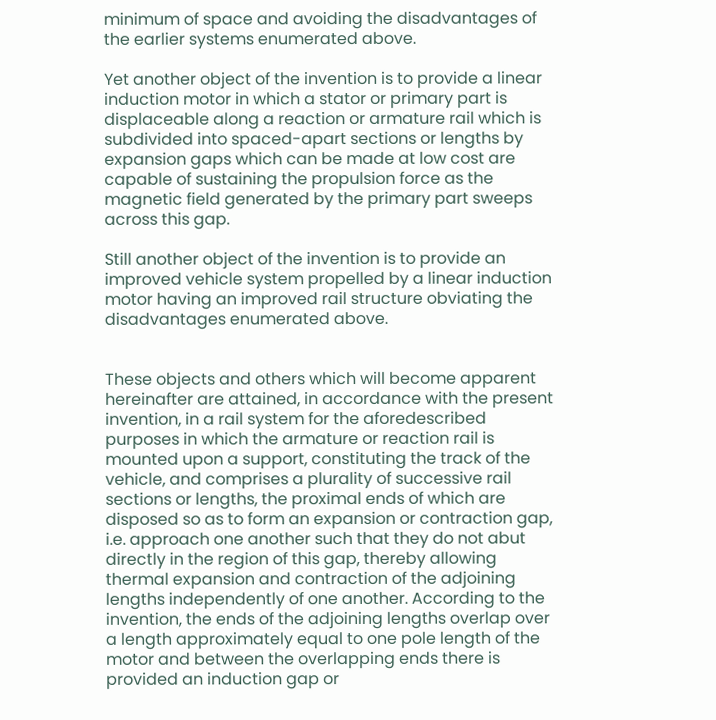minimum of space and avoiding the disadvantages of the earlier systems enumerated above.

Yet another object of the invention is to provide a linear induction motor in which a stator or primary part is displaceable along a reaction or armature rail which is subdivided into spaced-apart sections or lengths by expansion gaps which can be made at low cost are capable of sustaining the propulsion force as the magnetic field generated by the primary part sweeps across this gap.

Still another object of the invention is to provide an improved vehicle system propelled by a linear induction motor having an improved rail structure obviating the disadvantages enumerated above.


These objects and others which will become apparent hereinafter are attained, in accordance with the present invention, in a rail system for the aforedescribed purposes in which the armature or reaction rail is mounted upon a support, constituting the track of the vehicle, and comprises a plurality of successive rail sections or lengths, the proximal ends of which are disposed so as to form an expansion or contraction gap, i.e. approach one another such that they do not abut directly in the region of this gap, thereby allowing thermal expansion and contraction of the adjoining lengths independently of one another. According to the invention, the ends of the adjoining lengths overlap over a length approximately equal to one pole length of the motor and between the overlapping ends there is provided an induction gap or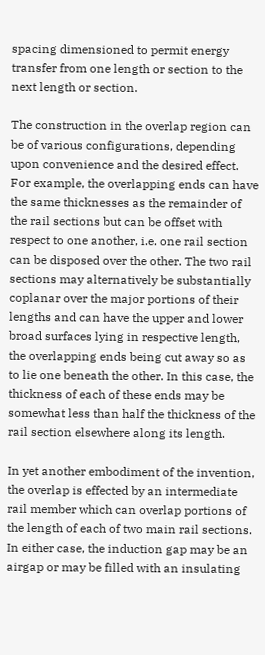spacing dimensioned to permit energy transfer from one length or section to the next length or section.

The construction in the overlap region can be of various configurations, depending upon convenience and the desired effect. For example, the overlapping ends can have the same thicknesses as the remainder of the rail sections but can be offset with respect to one another, i.e. one rail section can be disposed over the other. The two rail sections may alternatively be substantially coplanar over the major portions of their lengths and can have the upper and lower broad surfaces lying in respective length, the overlapping ends being cut away so as to lie one beneath the other. In this case, the thickness of each of these ends may be somewhat less than half the thickness of the rail section elsewhere along its length.

In yet another embodiment of the invention, the overlap is effected by an intermediate rail member which can overlap portions of the length of each of two main rail sections. In either case, the induction gap may be an airgap or may be filled with an insulating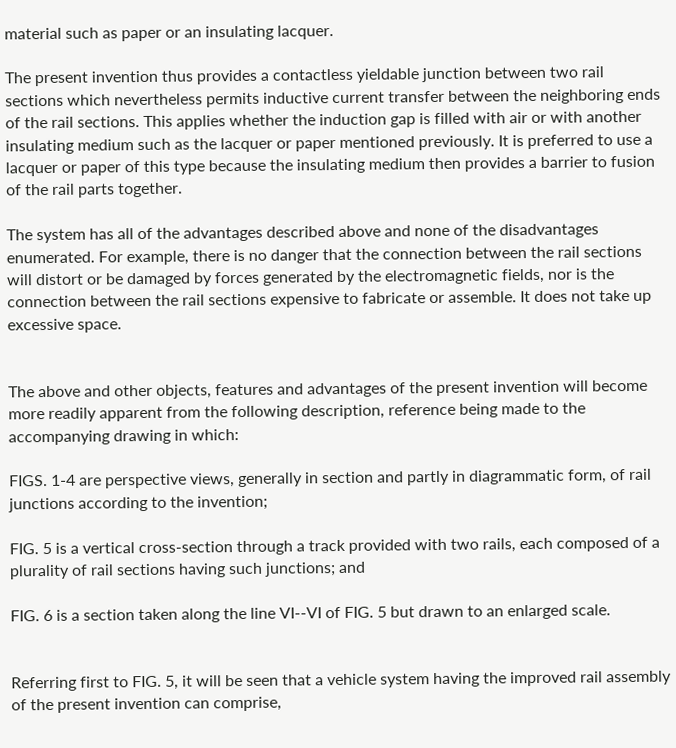material such as paper or an insulating lacquer.

The present invention thus provides a contactless yieldable junction between two rail sections which nevertheless permits inductive current transfer between the neighboring ends of the rail sections. This applies whether the induction gap is filled with air or with another insulating medium such as the lacquer or paper mentioned previously. It is preferred to use a lacquer or paper of this type because the insulating medium then provides a barrier to fusion of the rail parts together.

The system has all of the advantages described above and none of the disadvantages enumerated. For example, there is no danger that the connection between the rail sections will distort or be damaged by forces generated by the electromagnetic fields, nor is the connection between the rail sections expensive to fabricate or assemble. It does not take up excessive space.


The above and other objects, features and advantages of the present invention will become more readily apparent from the following description, reference being made to the accompanying drawing in which:

FIGS. 1-4 are perspective views, generally in section and partly in diagrammatic form, of rail junctions according to the invention;

FIG. 5 is a vertical cross-section through a track provided with two rails, each composed of a plurality of rail sections having such junctions; and

FIG. 6 is a section taken along the line VI--VI of FIG. 5 but drawn to an enlarged scale.


Referring first to FIG. 5, it will be seen that a vehicle system having the improved rail assembly of the present invention can comprise,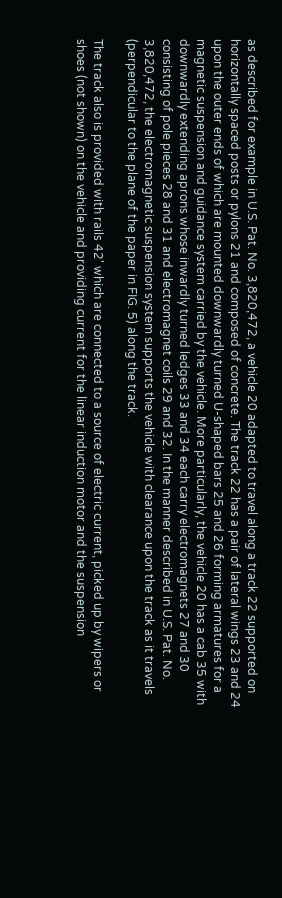as described for example in U.S. Pat. No. 3,820,472, a vehicle 20 adapted to travel along a track 22 supported on horizontally spaced posts or pylons 21 and composed of concrete. The track 22 has a pair of lateral wings 23 and 24 upon the outer ends of which are mounted downwardly turned U-shaped bars 25 and 26 forming armatures for a magnetic suspension and guidance system carried by the vehicle. More particularly, the vehicle 20 has a cab 35 with downwardly extending aprons whose inwardly turned ledges 33 and 34 each carry electromagnets 27 and 30 consisting of pole pieces 28 and 31 and electromagnet coils 29 and 32. In the manner described in U.S. Pat. No. 3,820,472, the electromagnetic suspension system supports the vehicle with clearance upon the track as it travels (perpendicular to the plane of the paper in FIG. 5) along the track.

The track also is provided with rails 42' which are connected to a source of electric current, picked up by wipers or shoes (not shown) on the vehicle and providing current for the linear induction motor and the suspension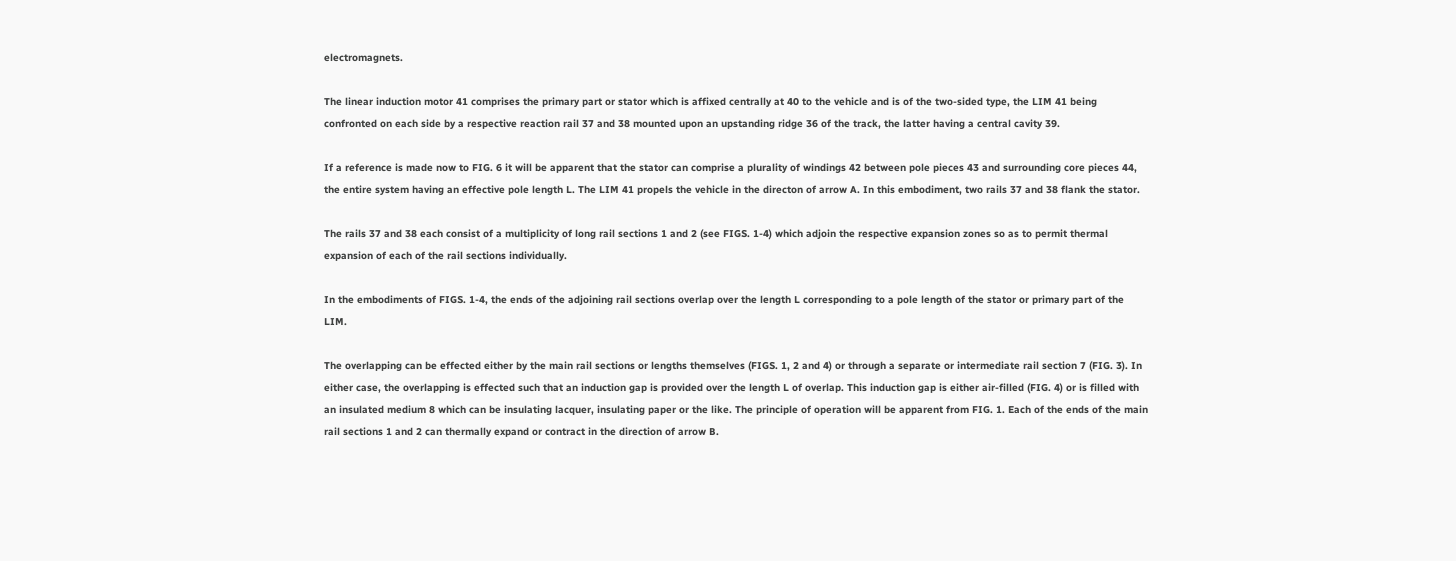electromagnets.

The linear induction motor 41 comprises the primary part or stator which is affixed centrally at 40 to the vehicle and is of the two-sided type, the LIM 41 being confronted on each side by a respective reaction rail 37 and 38 mounted upon an upstanding ridge 36 of the track, the latter having a central cavity 39.

If a reference is made now to FIG. 6 it will be apparent that the stator can comprise a plurality of windings 42 between pole pieces 43 and surrounding core pieces 44, the entire system having an effective pole length L. The LIM 41 propels the vehicle in the directon of arrow A. In this embodiment, two rails 37 and 38 flank the stator.

The rails 37 and 38 each consist of a multiplicity of long rail sections 1 and 2 (see FIGS. 1-4) which adjoin the respective expansion zones so as to permit thermal expansion of each of the rail sections individually.

In the embodiments of FIGS. 1-4, the ends of the adjoining rail sections overlap over the length L corresponding to a pole length of the stator or primary part of the LIM.

The overlapping can be effected either by the main rail sections or lengths themselves (FIGS. 1, 2 and 4) or through a separate or intermediate rail section 7 (FIG. 3). In either case, the overlapping is effected such that an induction gap is provided over the length L of overlap. This induction gap is either air-filled (FIG. 4) or is filled with an insulated medium 8 which can be insulating lacquer, insulating paper or the like. The principle of operation will be apparent from FIG. 1. Each of the ends of the main rail sections 1 and 2 can thermally expand or contract in the direction of arrow B.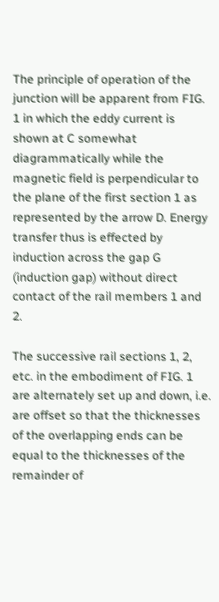The principle of operation of the junction will be apparent from FIG. 1 in which the eddy current is shown at C somewhat diagrammatically while the magnetic field is perpendicular to the plane of the first section 1 as represented by the arrow D. Energy transfer thus is effected by induction across the gap G (induction gap) without direct contact of the rail members 1 and 2.

The successive rail sections 1, 2, etc. in the embodiment of FIG. 1 are alternately set up and down, i.e. are offset so that the thicknesses of the overlapping ends can be equal to the thicknesses of the remainder of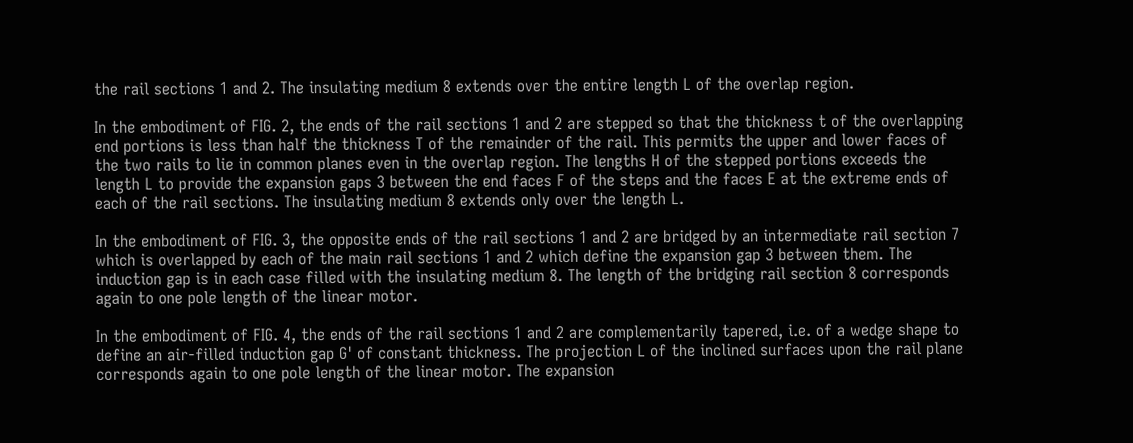the rail sections 1 and 2. The insulating medium 8 extends over the entire length L of the overlap region.

In the embodiment of FIG. 2, the ends of the rail sections 1 and 2 are stepped so that the thickness t of the overlapping end portions is less than half the thickness T of the remainder of the rail. This permits the upper and lower faces of the two rails to lie in common planes even in the overlap region. The lengths H of the stepped portions exceeds the length L to provide the expansion gaps 3 between the end faces F of the steps and the faces E at the extreme ends of each of the rail sections. The insulating medium 8 extends only over the length L.

In the embodiment of FIG. 3, the opposite ends of the rail sections 1 and 2 are bridged by an intermediate rail section 7 which is overlapped by each of the main rail sections 1 and 2 which define the expansion gap 3 between them. The induction gap is in each case filled with the insulating medium 8. The length of the bridging rail section 8 corresponds again to one pole length of the linear motor.

In the embodiment of FIG. 4, the ends of the rail sections 1 and 2 are complementarily tapered, i.e. of a wedge shape to define an air-filled induction gap G' of constant thickness. The projection L of the inclined surfaces upon the rail plane corresponds again to one pole length of the linear motor. The expansion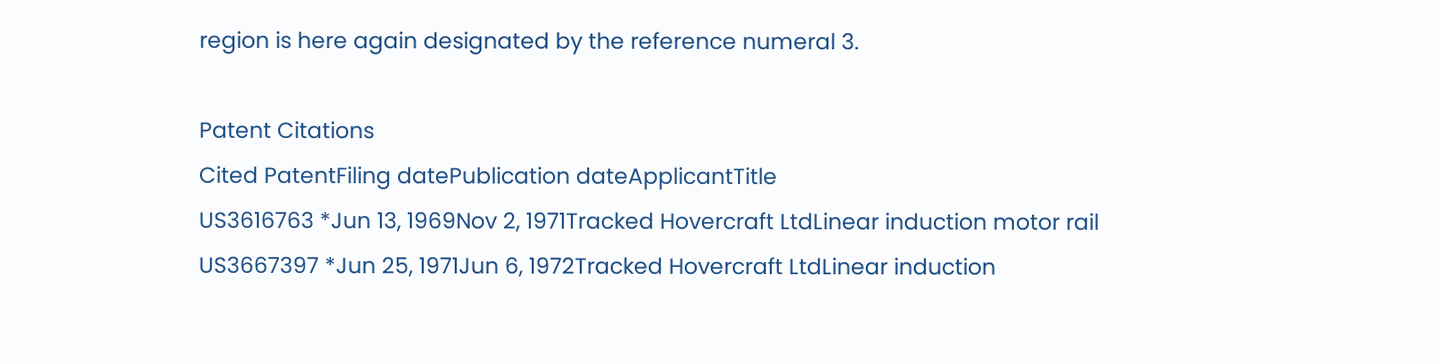region is here again designated by the reference numeral 3.

Patent Citations
Cited PatentFiling datePublication dateApplicantTitle
US3616763 *Jun 13, 1969Nov 2, 1971Tracked Hovercraft LtdLinear induction motor rail
US3667397 *Jun 25, 1971Jun 6, 1972Tracked Hovercraft LtdLinear induction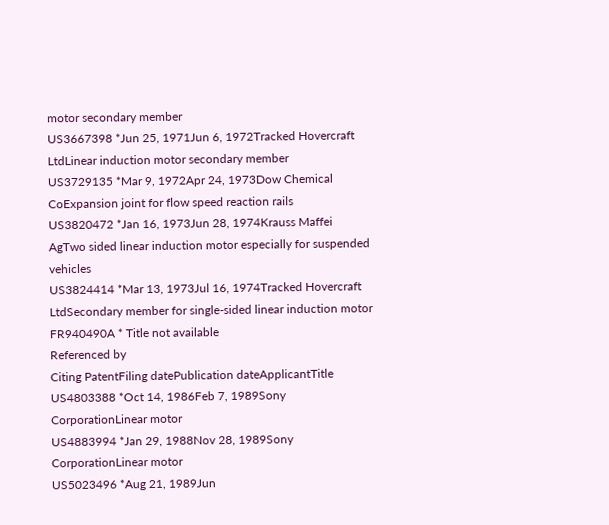motor secondary member
US3667398 *Jun 25, 1971Jun 6, 1972Tracked Hovercraft LtdLinear induction motor secondary member
US3729135 *Mar 9, 1972Apr 24, 1973Dow Chemical CoExpansion joint for flow speed reaction rails
US3820472 *Jan 16, 1973Jun 28, 1974Krauss Maffei AgTwo sided linear induction motor especially for suspended vehicles
US3824414 *Mar 13, 1973Jul 16, 1974Tracked Hovercraft LtdSecondary member for single-sided linear induction motor
FR940490A * Title not available
Referenced by
Citing PatentFiling datePublication dateApplicantTitle
US4803388 *Oct 14, 1986Feb 7, 1989Sony CorporationLinear motor
US4883994 *Jan 29, 1988Nov 28, 1989Sony CorporationLinear motor
US5023496 *Aug 21, 1989Jun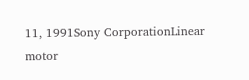11, 1991Sony CorporationLinear motor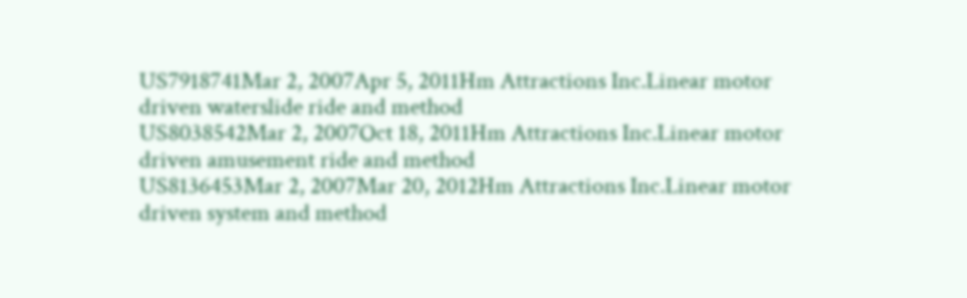US7918741Mar 2, 2007Apr 5, 2011Hm Attractions Inc.Linear motor driven waterslide ride and method
US8038542Mar 2, 2007Oct 18, 2011Hm Attractions Inc.Linear motor driven amusement ride and method
US8136453Mar 2, 2007Mar 20, 2012Hm Attractions Inc.Linear motor driven system and method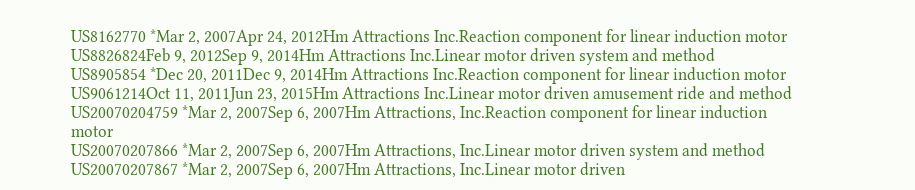US8162770 *Mar 2, 2007Apr 24, 2012Hm Attractions Inc.Reaction component for linear induction motor
US8826824Feb 9, 2012Sep 9, 2014Hm Attractions Inc.Linear motor driven system and method
US8905854 *Dec 20, 2011Dec 9, 2014Hm Attractions Inc.Reaction component for linear induction motor
US9061214Oct 11, 2011Jun 23, 2015Hm Attractions Inc.Linear motor driven amusement ride and method
US20070204759 *Mar 2, 2007Sep 6, 2007Hm Attractions, Inc.Reaction component for linear induction motor
US20070207866 *Mar 2, 2007Sep 6, 2007Hm Attractions, Inc.Linear motor driven system and method
US20070207867 *Mar 2, 2007Sep 6, 2007Hm Attractions, Inc.Linear motor driven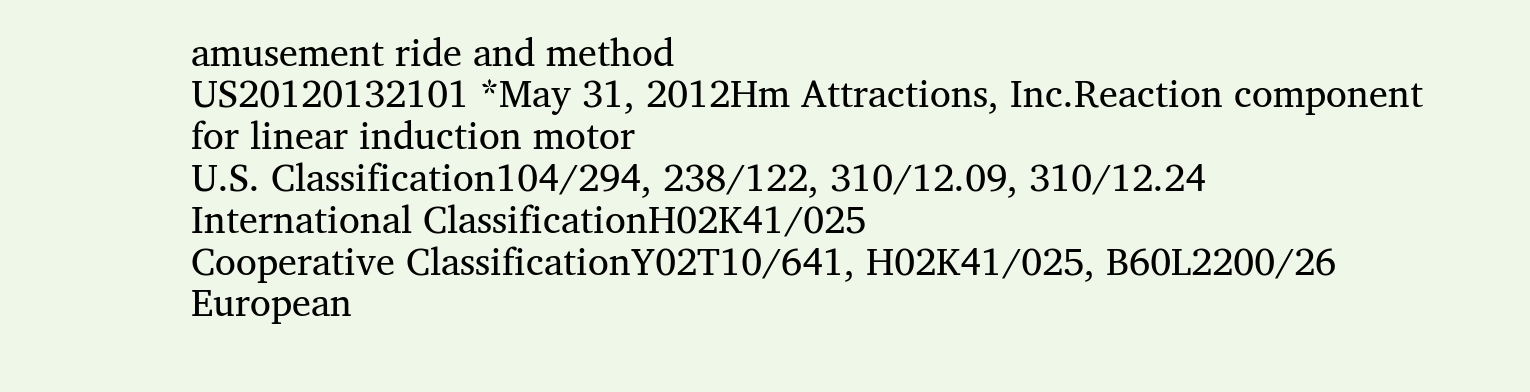amusement ride and method
US20120132101 *May 31, 2012Hm Attractions, Inc.Reaction component for linear induction motor
U.S. Classification104/294, 238/122, 310/12.09, 310/12.24
International ClassificationH02K41/025
Cooperative ClassificationY02T10/641, H02K41/025, B60L2200/26
European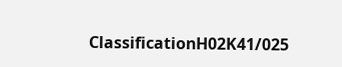ClassificationH02K41/025